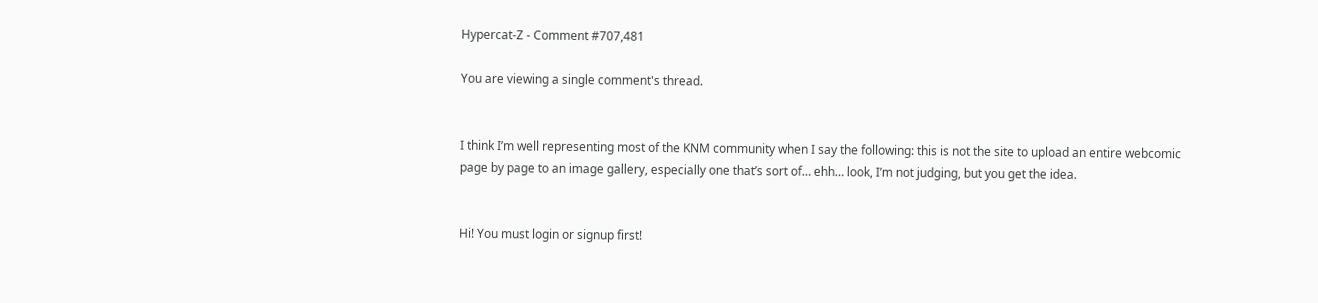Hypercat-Z - Comment #707,481

You are viewing a single comment's thread.


I think I’m well representing most of the KNM community when I say the following: this is not the site to upload an entire webcomic page by page to an image gallery, especially one that’s sort of… ehh… look, I’m not judging, but you get the idea.


Hi! You must login or signup first!